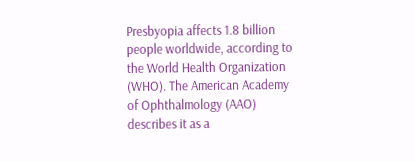Presbyopia affects 1.8 billion people worldwide, according to the World Health Organization (WHO). The American Academy of Ophthalmology (AAO) describes it as a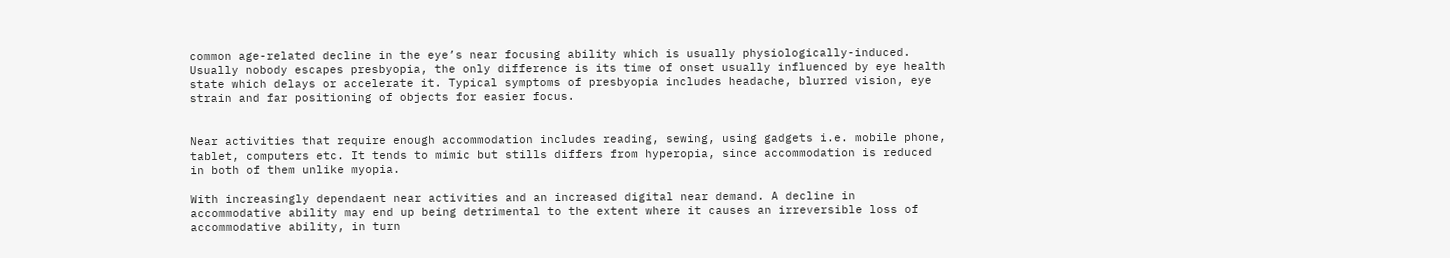common age-related decline in the eye’s near focusing ability which is usually physiologically-induced. Usually nobody escapes presbyopia, the only difference is its time of onset usually influenced by eye health state which delays or accelerate it. Typical symptoms of presbyopia includes headache, blurred vision, eye strain and far positioning of objects for easier focus.


Near activities that require enough accommodation includes reading, sewing, using gadgets i.e. mobile phone, tablet, computers etc. It tends to mimic but stills differs from hyperopia, since accommodation is reduced in both of them unlike myopia.

With increasingly dependaent near activities and an increased digital near demand. A decline in accommodative ability may end up being detrimental to the extent where it causes an irreversible loss of accommodative ability, in turn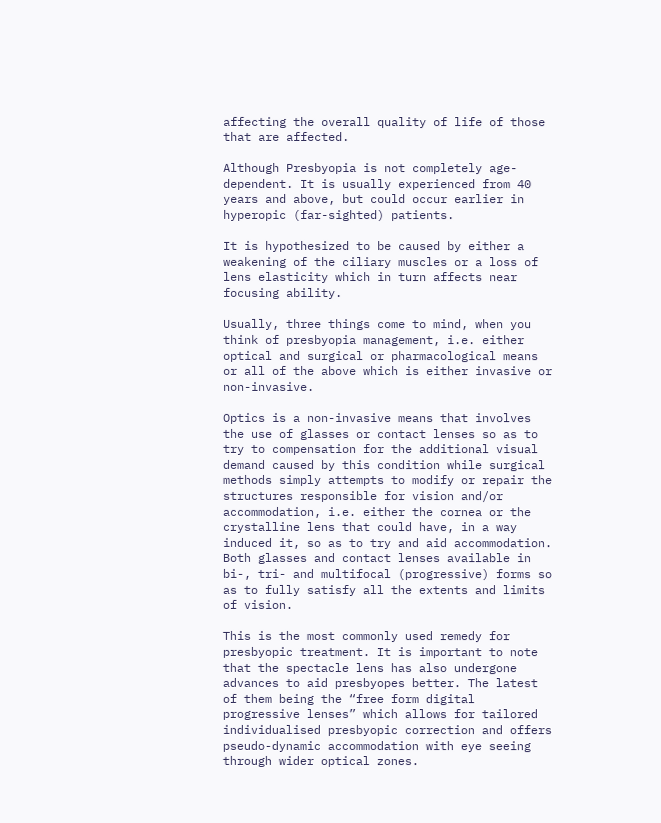affecting the overall quality of life of those that are affected.

Although Presbyopia is not completely age-dependent. It is usually experienced from 40 years and above, but could occur earlier in hyperopic (far-sighted) patients.

It is hypothesized to be caused by either a weakening of the ciliary muscles or a loss of lens elasticity which in turn affects near focusing ability.

Usually, three things come to mind, when you think of presbyopia management, i.e. either optical and surgical or pharmacological means or all of the above which is either invasive or non-invasive.

Optics is a non-invasive means that involves the use of glasses or contact lenses so as to try to compensation for the additional visual demand caused by this condition while surgical methods simply attempts to modify or repair the structures responsible for vision and/or accommodation, i.e. either the cornea or the crystalline lens that could have, in a way induced it, so as to try and aid accommodation. Both glasses and contact lenses available in bi-, tri- and multifocal (progressive) forms so as to fully satisfy all the extents and limits of vision.

This is the most commonly used remedy for presbyopic treatment. It is important to note that the spectacle lens has also undergone advances to aid presbyopes better. The latest of them being the “free form digital progressive lenses” which allows for tailored individualised presbyopic correction and offers pseudo-dynamic accommodation with eye seeing through wider optical zones.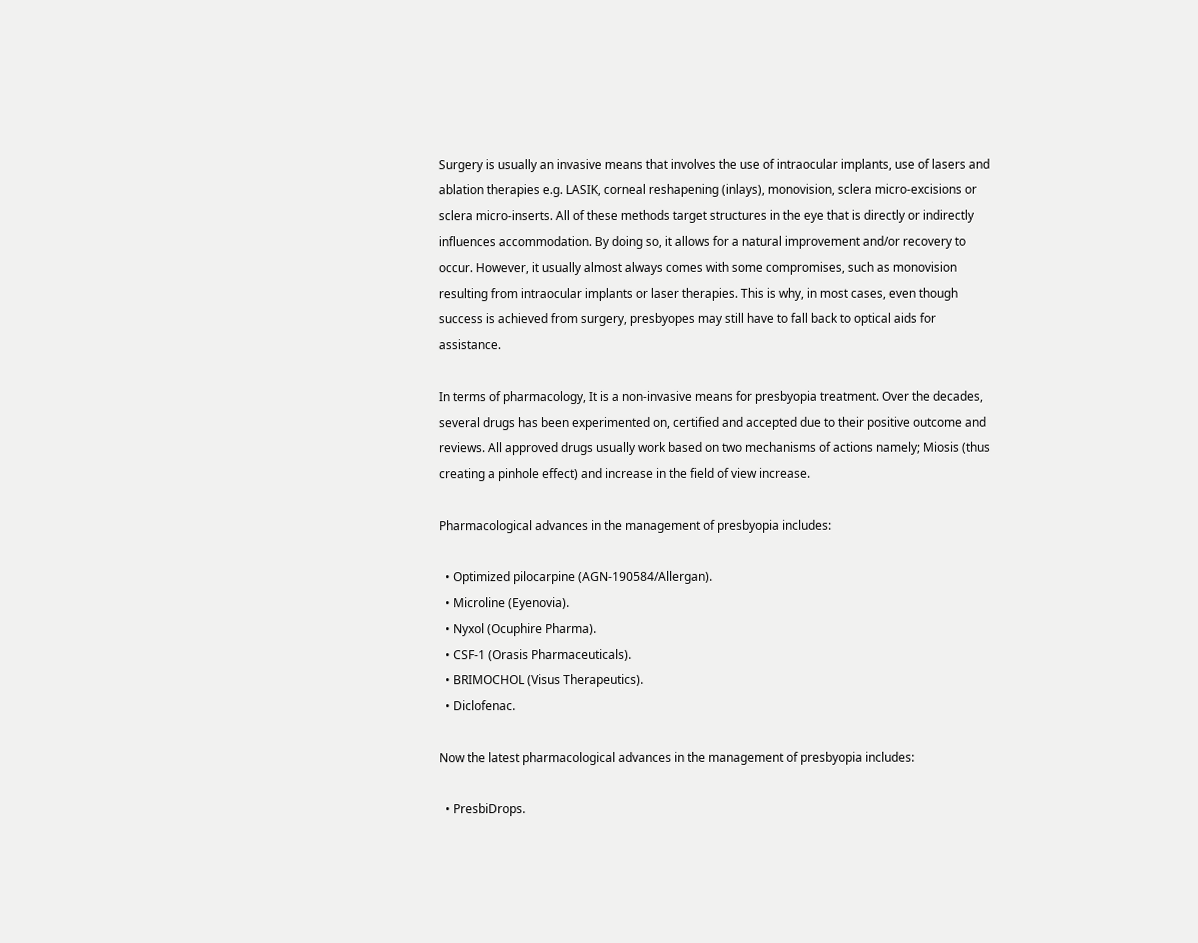Surgery is usually an invasive means that involves the use of intraocular implants, use of lasers and ablation therapies e.g. LASIK, corneal reshapening (inlays), monovision, sclera micro-excisions or sclera micro-inserts. All of these methods target structures in the eye that is directly or indirectly influences accommodation. By doing so, it allows for a natural improvement and/or recovery to occur. However, it usually almost always comes with some compromises, such as monovision resulting from intraocular implants or laser therapies. This is why, in most cases, even though success is achieved from surgery, presbyopes may still have to fall back to optical aids for assistance.

In terms of pharmacology, It is a non-invasive means for presbyopia treatment. Over the decades, several drugs has been experimented on, certified and accepted due to their positive outcome and reviews. All approved drugs usually work based on two mechanisms of actions namely; Miosis (thus creating a pinhole effect) and increase in the field of view increase.

Pharmacological advances in the management of presbyopia includes:

  • Optimized pilocarpine (AGN-190584/Allergan).
  • Microline (Eyenovia).
  • Nyxol (Ocuphire Pharma).
  • CSF-1 (Orasis Pharmaceuticals).
  • BRIMOCHOL (Visus Therapeutics).
  • Diclofenac.

Now the latest pharmacological advances in the management of presbyopia includes:

  • PresbiDrops.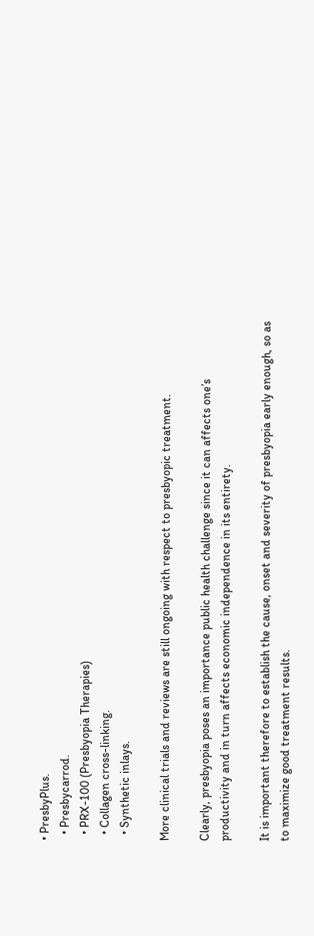• PresbyPlus.
  • Presbycarrod.
  • PRX-100 (Presbyopia Therapies)
  • Collagen cross-linking.
  • Synthetic inlays.

More clinical trials and reviews are still ongoing with respect to presbyopic treatment.

Clearly, presbyopia poses an importance public health challenge since it can affects one’s productivity and in turn affects economic independence in its entirety.

It is important therefore to establish the cause, onset and severity of presbyopia early enough, so as to maximize good treatment results.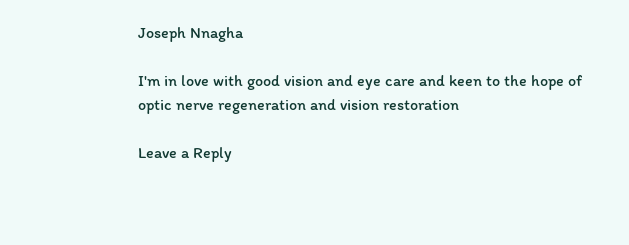Joseph Nnagha

I'm in love with good vision and eye care and keen to the hope of optic nerve regeneration and vision restoration

Leave a Reply